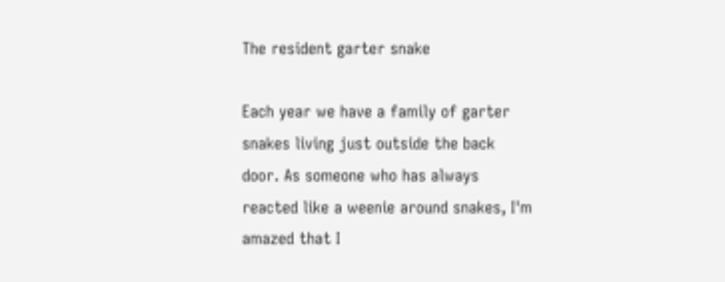The resident garter snake

Each year we have a family of garter snakes living just outside the back door. As someone who has always reacted like a weenie around snakes, I'm amazed that I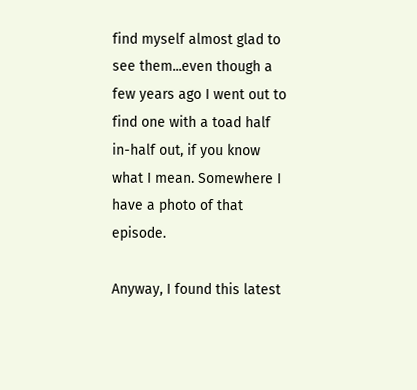find myself almost glad to see them...even though a few years ago I went out to find one with a toad half in-half out, if you know what I mean. Somewhere I have a photo of that episode.

Anyway, I found this latest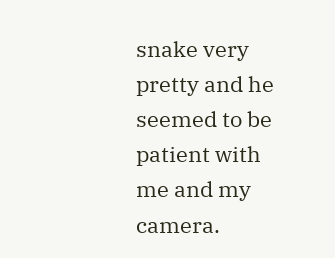snake very pretty and he seemed to be patient with me and my camera.